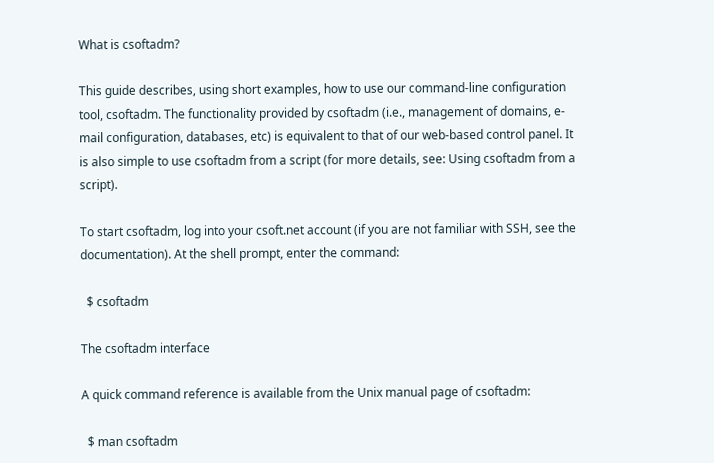What is csoftadm?

This guide describes, using short examples, how to use our command-line configuration tool, csoftadm. The functionality provided by csoftadm (i.e., management of domains, e-mail configuration, databases, etc) is equivalent to that of our web-based control panel. It is also simple to use csoftadm from a script (for more details, see: Using csoftadm from a script).

To start csoftadm, log into your csoft.net account (if you are not familiar with SSH, see the documentation). At the shell prompt, enter the command:

  $ csoftadm

The csoftadm interface

A quick command reference is available from the Unix manual page of csoftadm:

  $ man csoftadm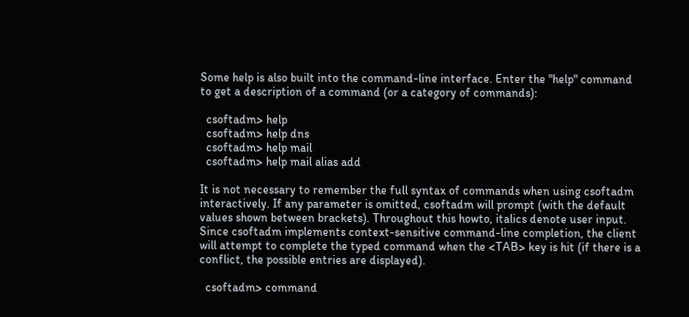Some help is also built into the command-line interface. Enter the "help" command to get a description of a command (or a category of commands):

  csoftadm> help
  csoftadm> help dns
  csoftadm> help mail
  csoftadm> help mail alias add

It is not necessary to remember the full syntax of commands when using csoftadm interactively. If any parameter is omitted, csoftadm will prompt (with the default values shown between brackets). Throughout this howto, italics denote user input. Since csoftadm implements context-sensitive command-line completion, the client will attempt to complete the typed command when the <TAB> key is hit (if there is a conflict, the possible entries are displayed).

  csoftadm> command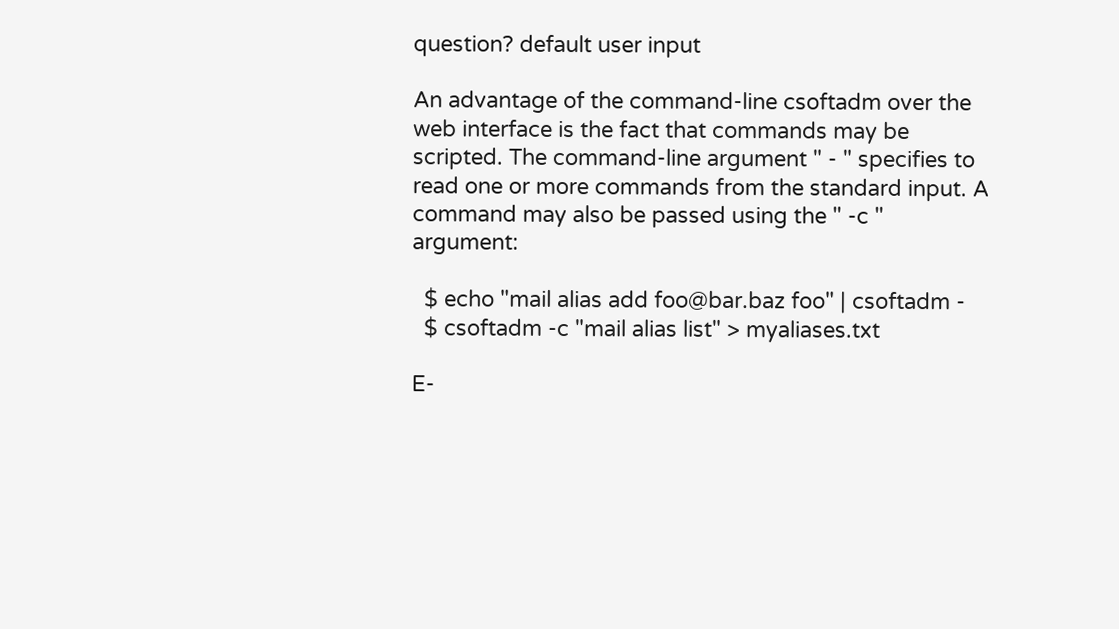question? default user input

An advantage of the command-line csoftadm over the web interface is the fact that commands may be scripted. The command-line argument " - " specifies to read one or more commands from the standard input. A command may also be passed using the " -c " argument:

  $ echo "mail alias add foo@bar.baz foo" | csoftadm -
  $ csoftadm -c "mail alias list" > myaliases.txt

E-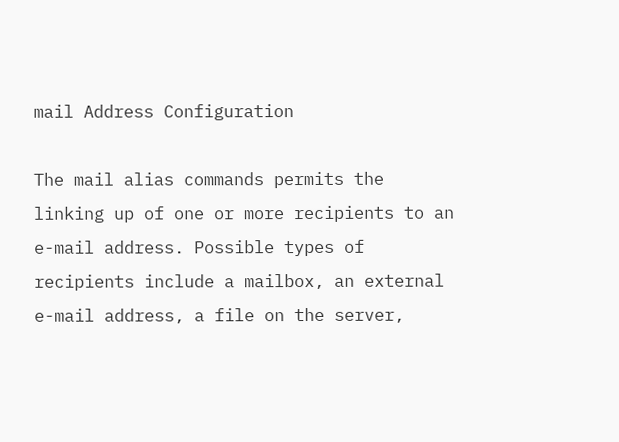mail Address Configuration

The mail alias commands permits the linking up of one or more recipients to an e-mail address. Possible types of recipients include a mailbox, an external e-mail address, a file on the server,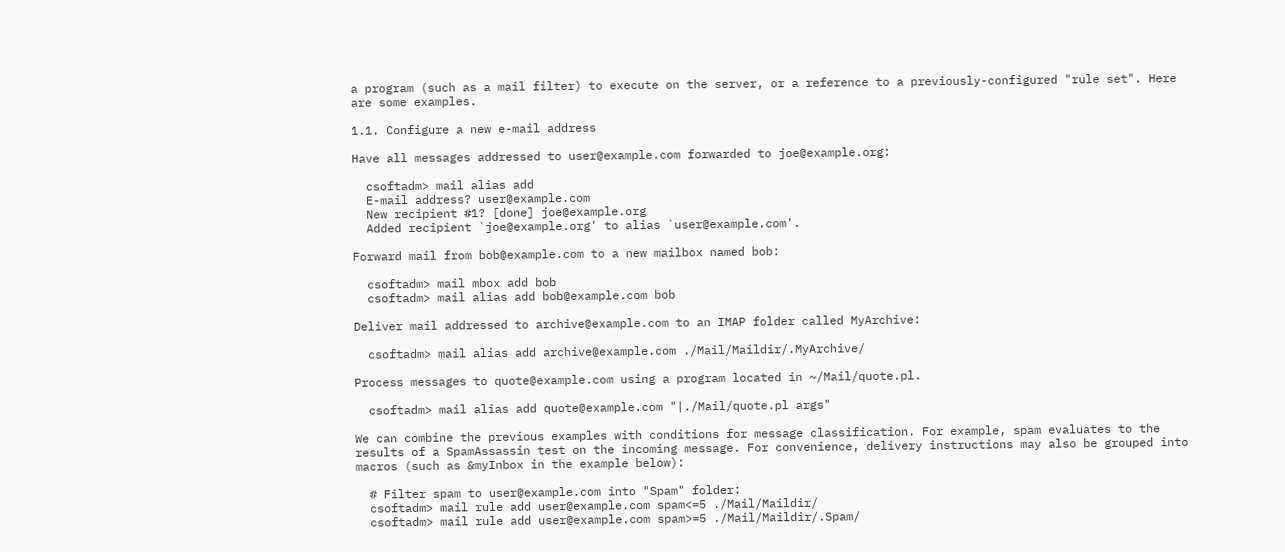a program (such as a mail filter) to execute on the server, or a reference to a previously-configured "rule set". Here are some examples.

1.1. Configure a new e-mail address

Have all messages addressed to user@example.com forwarded to joe@example.org:

  csoftadm> mail alias add
  E-mail address? user@example.com
  New recipient #1? [done] joe@example.org
  Added recipient `joe@example.org' to alias `user@example.com'.

Forward mail from bob@example.com to a new mailbox named bob:

  csoftadm> mail mbox add bob
  csoftadm> mail alias add bob@example.com bob

Deliver mail addressed to archive@example.com to an IMAP folder called MyArchive:

  csoftadm> mail alias add archive@example.com ./Mail/Maildir/.MyArchive/

Process messages to quote@example.com using a program located in ~/Mail/quote.pl.

  csoftadm> mail alias add quote@example.com "|./Mail/quote.pl args"

We can combine the previous examples with conditions for message classification. For example, spam evaluates to the results of a SpamAssassin test on the incoming message. For convenience, delivery instructions may also be grouped into macros (such as &myInbox in the example below):

  # Filter spam to user@example.com into "Spam" folder:
  csoftadm> mail rule add user@example.com spam<=5 ./Mail/Maildir/
  csoftadm> mail rule add user@example.com spam>=5 ./Mail/Maildir/.Spam/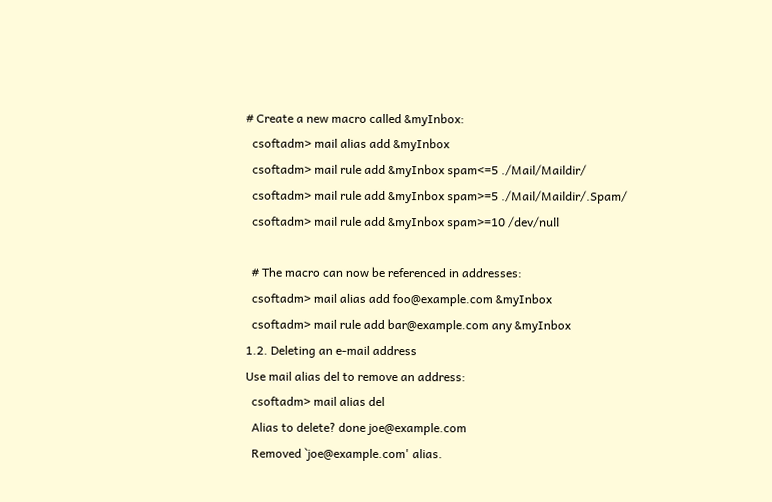# Create a new macro called &myInbox:
  csoftadm> mail alias add &myInbox
  csoftadm> mail rule add &myInbox spam<=5 ./Mail/Maildir/
  csoftadm> mail rule add &myInbox spam>=5 ./Mail/Maildir/.Spam/
  csoftadm> mail rule add &myInbox spam>=10 /dev/null

  # The macro can now be referenced in addresses:
  csoftadm> mail alias add foo@example.com &myInbox
  csoftadm> mail rule add bar@example.com any &myInbox
1.2. Deleting an e-mail address
Use mail alias del to remove an address:
  csoftadm> mail alias del
  Alias to delete? done joe@example.com
  Removed `joe@example.com' alias.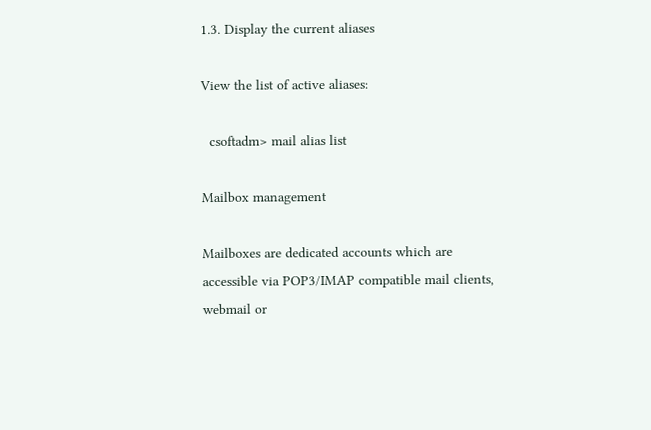1.3. Display the current aliases

View the list of active aliases:

  csoftadm> mail alias list

Mailbox management

Mailboxes are dedicated accounts which are accessible via POP3/IMAP compatible mail clients, webmail or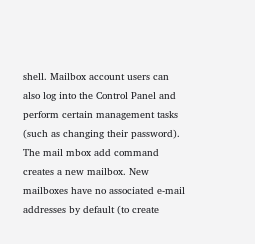shell. Mailbox account users can also log into the Control Panel and perform certain management tasks (such as changing their password). The mail mbox add command creates a new mailbox. New mailboxes have no associated e-mail addresses by default (to create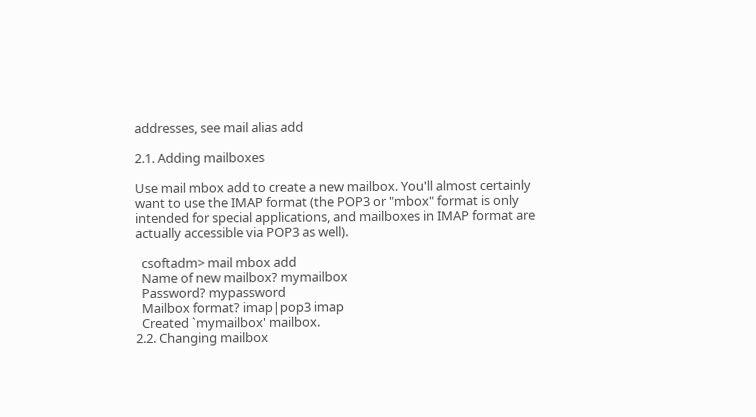addresses, see mail alias add

2.1. Adding mailboxes

Use mail mbox add to create a new mailbox. You'll almost certainly want to use the IMAP format (the POP3 or "mbox" format is only intended for special applications, and mailboxes in IMAP format are actually accessible via POP3 as well).

  csoftadm> mail mbox add
  Name of new mailbox? mymailbox
  Password? mypassword
  Mailbox format? imap|pop3 imap
  Created `mymailbox' mailbox.
2.2. Changing mailbox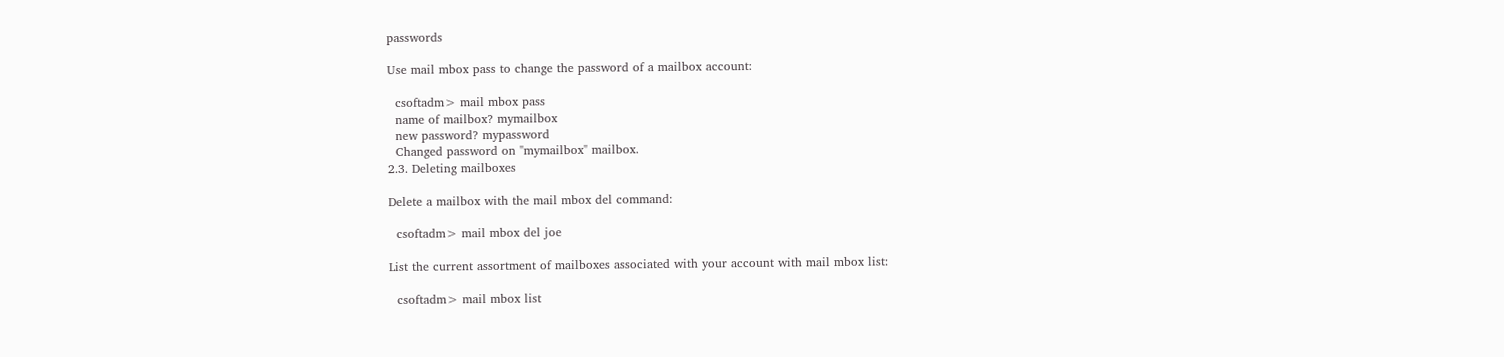passwords

Use mail mbox pass to change the password of a mailbox account:

  csoftadm> mail mbox pass
  name of mailbox? mymailbox
  new password? mypassword
  Changed password on "mymailbox" mailbox.
2.3. Deleting mailboxes

Delete a mailbox with the mail mbox del command:

  csoftadm> mail mbox del joe

List the current assortment of mailboxes associated with your account with mail mbox list:

  csoftadm> mail mbox list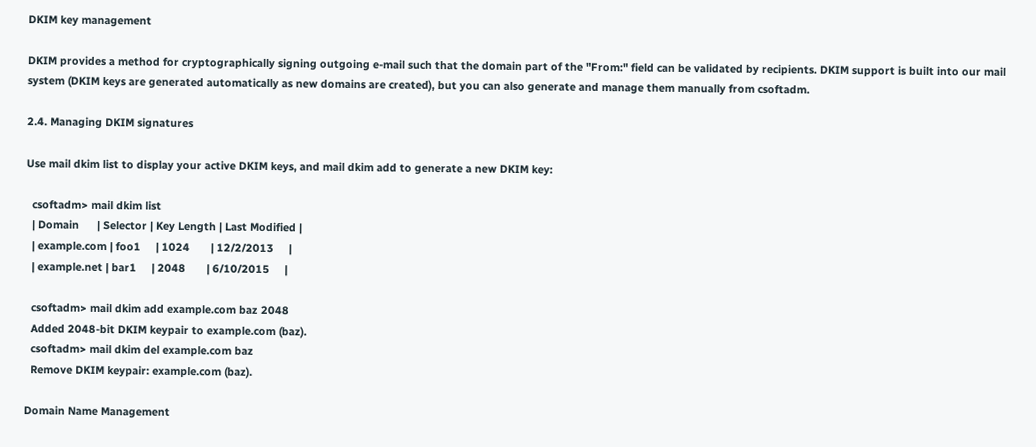DKIM key management

DKIM provides a method for cryptographically signing outgoing e-mail such that the domain part of the "From:" field can be validated by recipients. DKIM support is built into our mail system (DKIM keys are generated automatically as new domains are created), but you can also generate and manage them manually from csoftadm.

2.4. Managing DKIM signatures

Use mail dkim list to display your active DKIM keys, and mail dkim add to generate a new DKIM key:

  csoftadm> mail dkim list
  | Domain      | Selector | Key Length | Last Modified |
  | example.com | foo1     | 1024       | 12/2/2013     |
  | example.net | bar1     | 2048       | 6/10/2015     |

  csoftadm> mail dkim add example.com baz 2048
  Added 2048-bit DKIM keypair to example.com (baz).
  csoftadm> mail dkim del example.com baz
  Remove DKIM keypair: example.com (baz).

Domain Name Management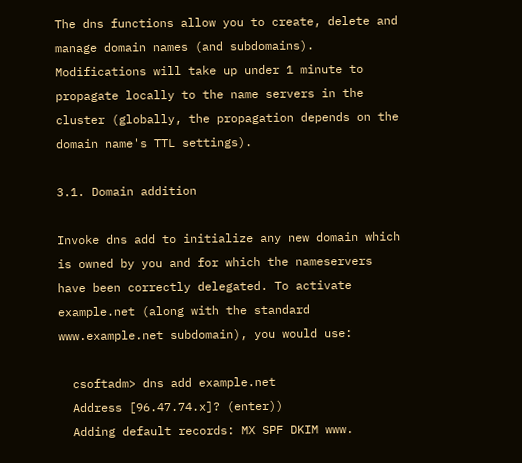The dns functions allow you to create, delete and manage domain names (and subdomains). Modifications will take up under 1 minute to propagate locally to the name servers in the cluster (globally, the propagation depends on the domain name's TTL settings).

3.1. Domain addition

Invoke dns add to initialize any new domain which is owned by you and for which the nameservers have been correctly delegated. To activate example.net (along with the standard www.example.net subdomain), you would use:

  csoftadm> dns add example.net
  Address [96.47.74.x]? (enter))
  Adding default records: MX SPF DKIM www.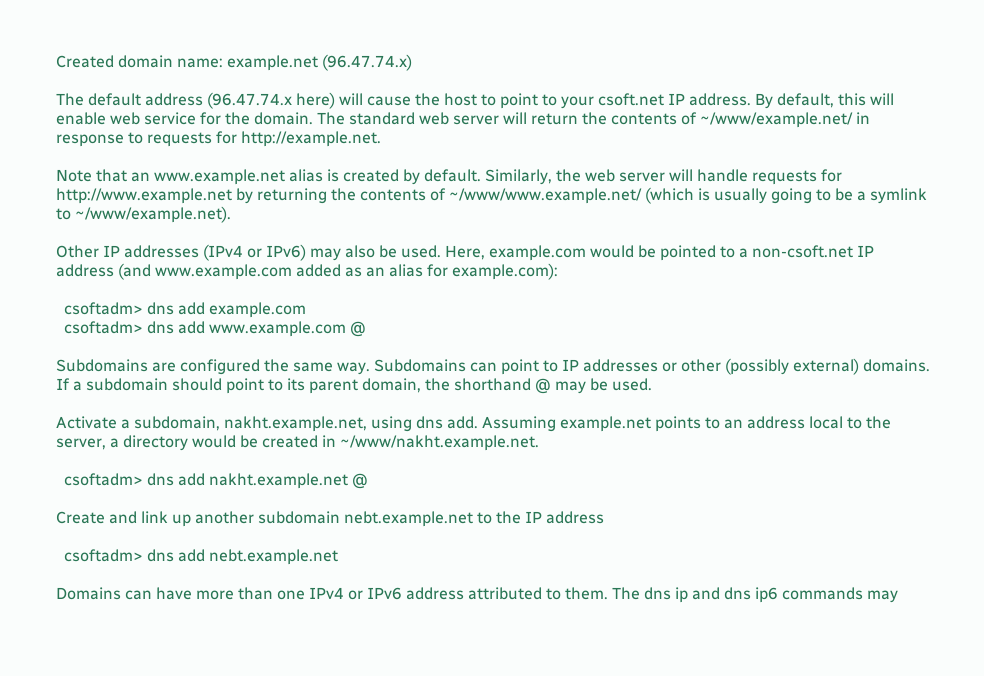Created domain name: example.net (96.47.74.x)

The default address (96.47.74.x here) will cause the host to point to your csoft.net IP address. By default, this will enable web service for the domain. The standard web server will return the contents of ~/www/example.net/ in response to requests for http://example.net.

Note that an www.example.net alias is created by default. Similarly, the web server will handle requests for http://www.example.net by returning the contents of ~/www/www.example.net/ (which is usually going to be a symlink to ~/www/example.net).

Other IP addresses (IPv4 or IPv6) may also be used. Here, example.com would be pointed to a non-csoft.net IP address (and www.example.com added as an alias for example.com):

  csoftadm> dns add example.com
  csoftadm> dns add www.example.com @

Subdomains are configured the same way. Subdomains can point to IP addresses or other (possibly external) domains. If a subdomain should point to its parent domain, the shorthand @ may be used.

Activate a subdomain, nakht.example.net, using dns add. Assuming example.net points to an address local to the server, a directory would be created in ~/www/nakht.example.net.

  csoftadm> dns add nakht.example.net @

Create and link up another subdomain nebt.example.net to the IP address

  csoftadm> dns add nebt.example.net

Domains can have more than one IPv4 or IPv6 address attributed to them. The dns ip and dns ip6 commands may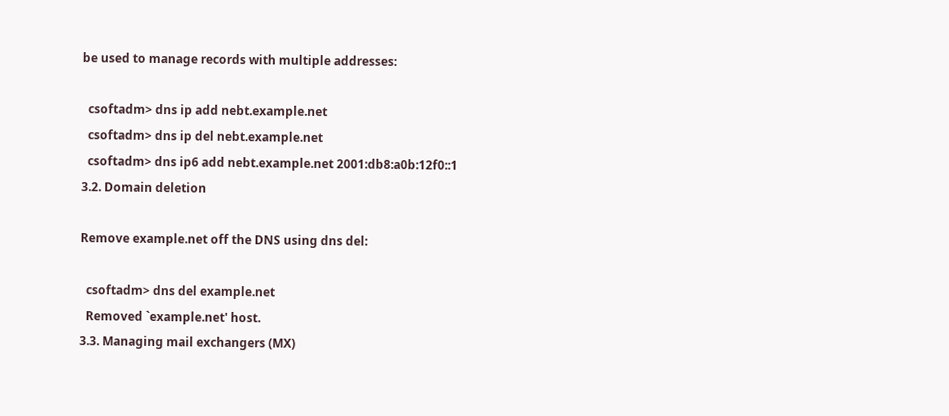be used to manage records with multiple addresses:

  csoftadm> dns ip add nebt.example.net
  csoftadm> dns ip del nebt.example.net
  csoftadm> dns ip6 add nebt.example.net 2001:db8:a0b:12f0::1
3.2. Domain deletion

Remove example.net off the DNS using dns del:

  csoftadm> dns del example.net
  Removed `example.net' host.
3.3. Managing mail exchangers (MX)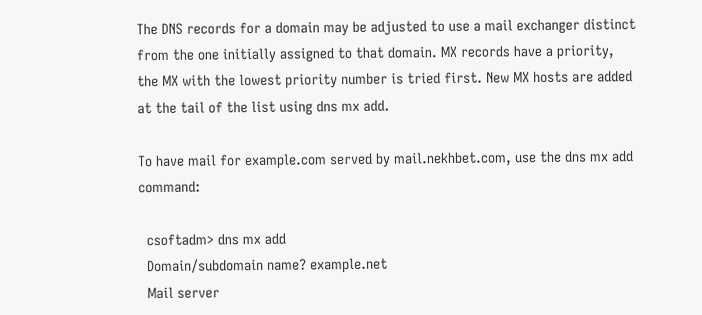The DNS records for a domain may be adjusted to use a mail exchanger distinct from the one initially assigned to that domain. MX records have a priority, the MX with the lowest priority number is tried first. New MX hosts are added at the tail of the list using dns mx add.

To have mail for example.com served by mail.nekhbet.com, use the dns mx add command:

  csoftadm> dns mx add
  Domain/subdomain name? example.net
  Mail server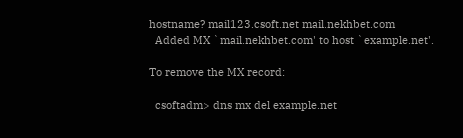hostname? mail123.csoft.net mail.nekhbet.com
  Added MX `mail.nekhbet.com' to host `example.net'.

To remove the MX record:

  csoftadm> dns mx del example.net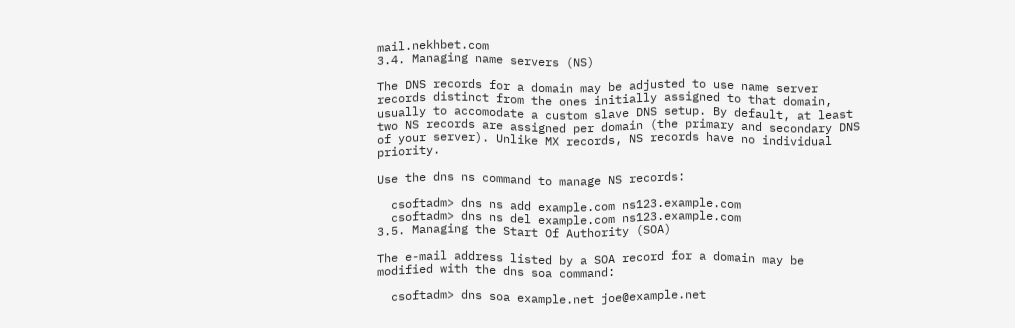mail.nekhbet.com
3.4. Managing name servers (NS)

The DNS records for a domain may be adjusted to use name server records distinct from the ones initially assigned to that domain, usually to accomodate a custom slave DNS setup. By default, at least two NS records are assigned per domain (the primary and secondary DNS of your server). Unlike MX records, NS records have no individual priority.

Use the dns ns command to manage NS records:

  csoftadm> dns ns add example.com ns123.example.com
  csoftadm> dns ns del example.com ns123.example.com
3.5. Managing the Start Of Authority (SOA)

The e-mail address listed by a SOA record for a domain may be modified with the dns soa command:

  csoftadm> dns soa example.net joe@example.net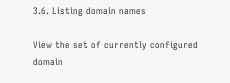3.6. Listing domain names

View the set of currently configured domain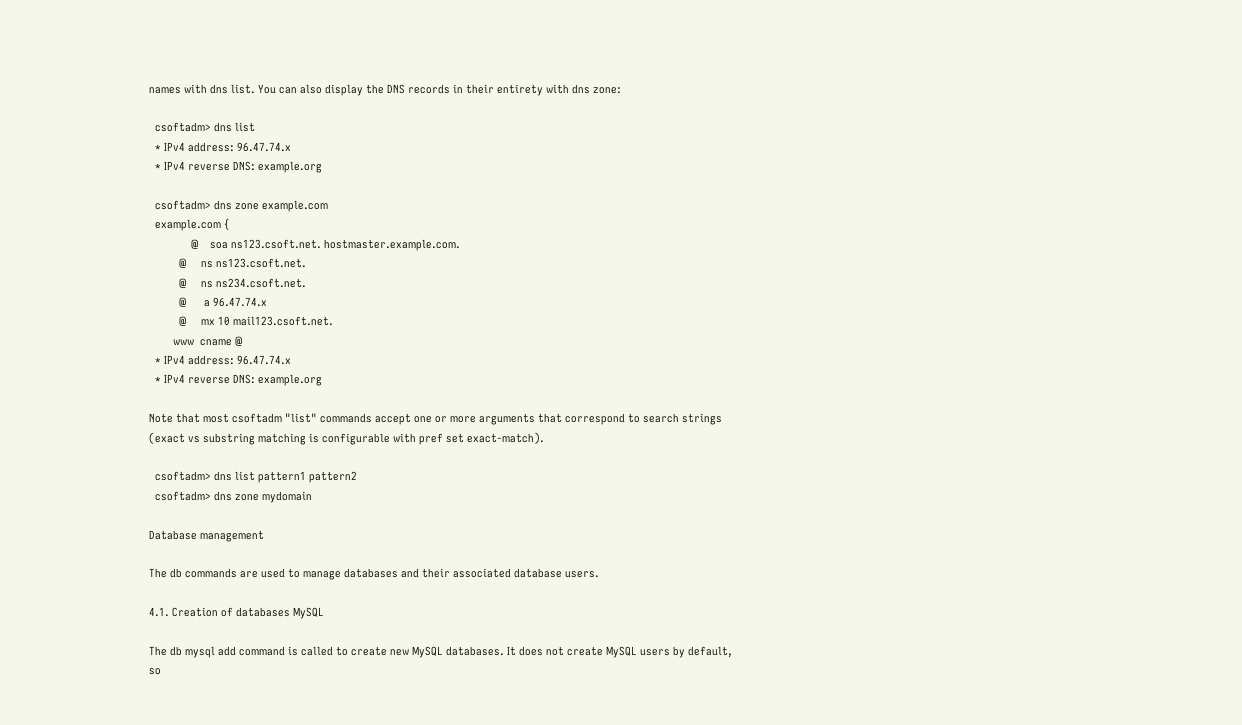names with dns list. You can also display the DNS records in their entirety with dns zone:

  csoftadm> dns list
  * IPv4 address: 96.47.74.x
  * IPv4 reverse DNS: example.org

  csoftadm> dns zone example.com
  example.com {
              @    soa ns123.csoft.net. hostmaster.example.com.
          @     ns ns123.csoft.net.
          @     ns ns234.csoft.net.
          @      a 96.47.74.x
          @     mx 10 mail123.csoft.net.
        www  cname @
  * IPv4 address: 96.47.74.x
  * IPv4 reverse DNS: example.org

Note that most csoftadm "list" commands accept one or more arguments that correspond to search strings (exact vs substring matching is configurable with pref set exact-match).

  csoftadm> dns list pattern1 pattern2
  csoftadm> dns zone mydomain

Database management

The db commands are used to manage databases and their associated database users.

4.1. Creation of databases MySQL

The db mysql add command is called to create new MySQL databases. It does not create MySQL users by default, so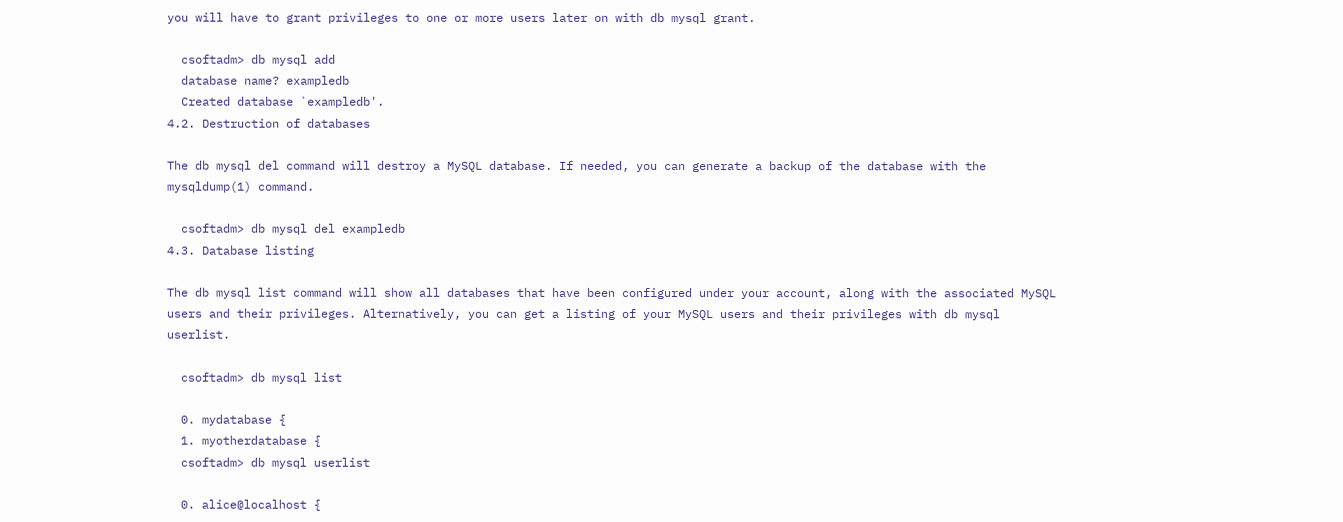you will have to grant privileges to one or more users later on with db mysql grant.

  csoftadm> db mysql add
  database name? exampledb
  Created database `exampledb'.
4.2. Destruction of databases

The db mysql del command will destroy a MySQL database. If needed, you can generate a backup of the database with the mysqldump(1) command.

  csoftadm> db mysql del exampledb
4.3. Database listing

The db mysql list command will show all databases that have been configured under your account, along with the associated MySQL users and their privileges. Alternatively, you can get a listing of your MySQL users and their privileges with db mysql userlist.

  csoftadm> db mysql list

  0. mydatabase {
  1. myotherdatabase {
  csoftadm> db mysql userlist

  0. alice@localhost {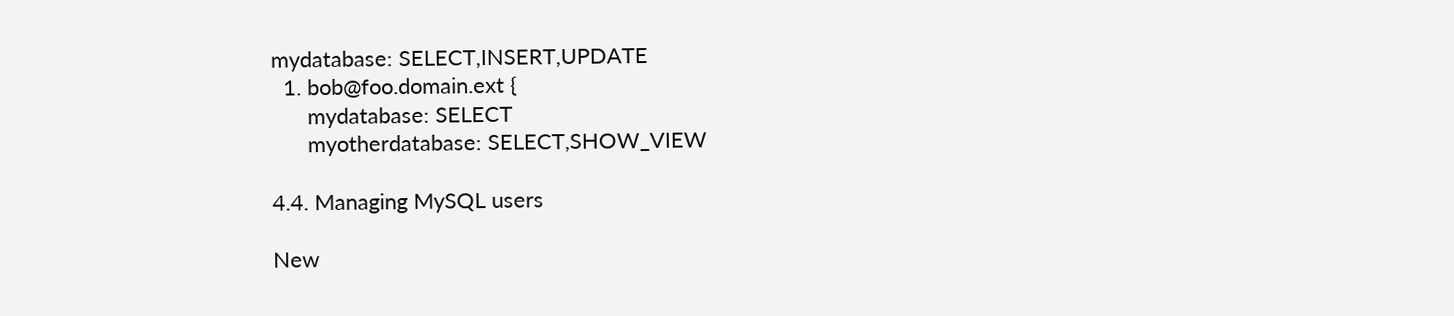mydatabase: SELECT,INSERT,UPDATE
  1. bob@foo.domain.ext {
      mydatabase: SELECT
      myotherdatabase: SELECT,SHOW_VIEW

4.4. Managing MySQL users

New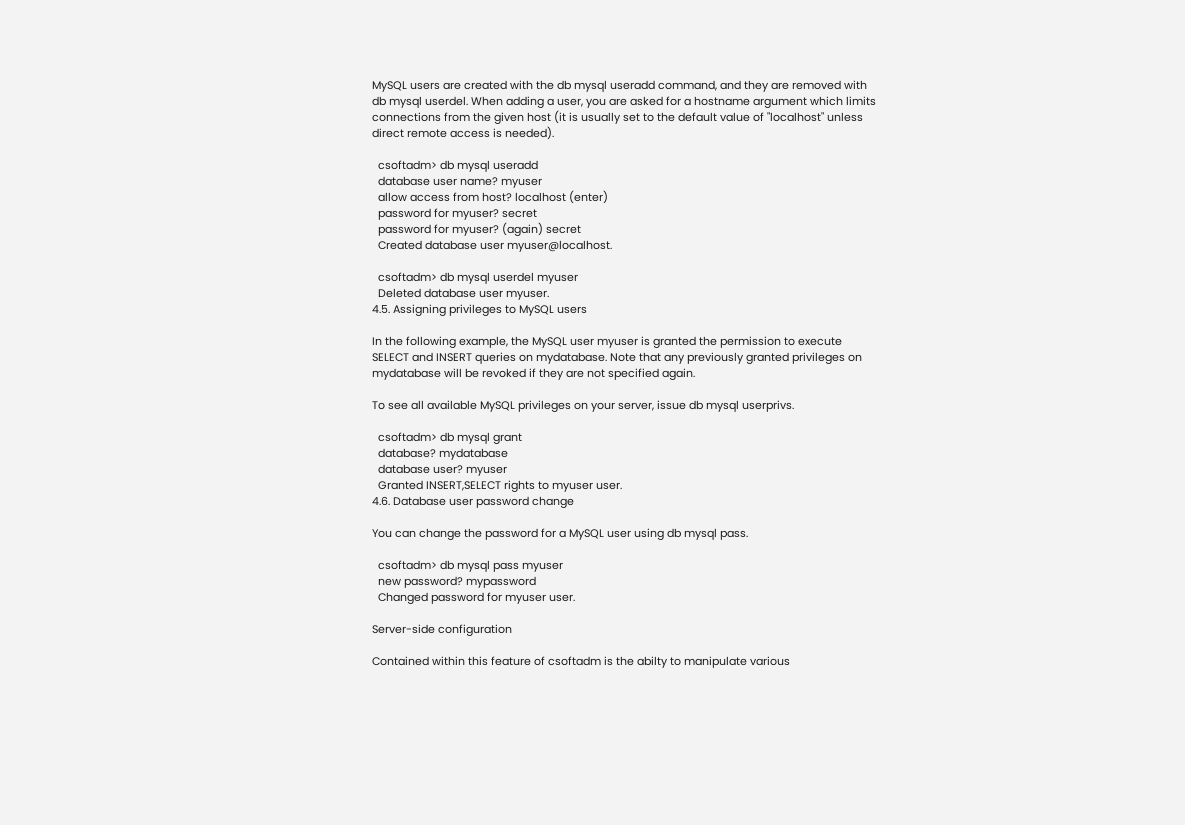MySQL users are created with the db mysql useradd command, and they are removed with db mysql userdel. When adding a user, you are asked for a hostname argument which limits connections from the given host (it is usually set to the default value of "localhost" unless direct remote access is needed).

  csoftadm> db mysql useradd
  database user name? myuser
  allow access from host? localhost (enter)
  password for myuser? secret
  password for myuser? (again) secret
  Created database user myuser@localhost.

  csoftadm> db mysql userdel myuser
  Deleted database user myuser.
4.5. Assigning privileges to MySQL users

In the following example, the MySQL user myuser is granted the permission to execute SELECT and INSERT queries on mydatabase. Note that any previously granted privileges on mydatabase will be revoked if they are not specified again.

To see all available MySQL privileges on your server, issue db mysql userprivs.

  csoftadm> db mysql grant
  database? mydatabase
  database user? myuser
  Granted INSERT,SELECT rights to myuser user.
4.6. Database user password change

You can change the password for a MySQL user using db mysql pass.

  csoftadm> db mysql pass myuser
  new password? mypassword
  Changed password for myuser user.

Server-side configuration

Contained within this feature of csoftadm is the abilty to manipulate various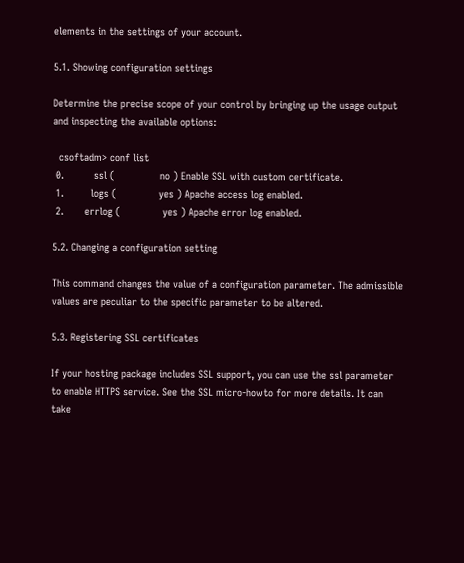elements in the settings of your account.

5.1. Showing configuration settings

Determine the precise scope of your control by bringing up the usage output and inspecting the available options:

  csoftadm> conf list
 0.          ssl (               no ) Enable SSL with custom certificate.
 1.         logs (              yes ) Apache access log enabled.
 2.       errlog (              yes ) Apache error log enabled.

5.2. Changing a configuration setting

This command changes the value of a configuration parameter. The admissible values are peculiar to the specific parameter to be altered.

5.3. Registering SSL certificates

If your hosting package includes SSL support, you can use the ssl parameter to enable HTTPS service. See the SSL micro-howto for more details. It can take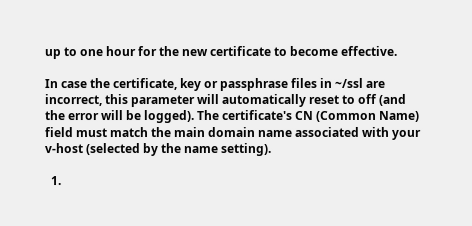up to one hour for the new certificate to become effective.

In case the certificate, key or passphrase files in ~/ssl are incorrect, this parameter will automatically reset to off (and the error will be logged). The certificate's CN (Common Name) field must match the main domain name associated with your v-host (selected by the name setting).

  1.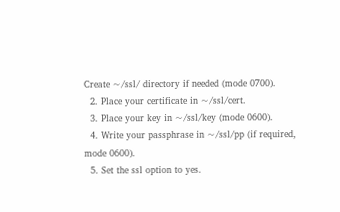Create ~/ssl/ directory if needed (mode 0700).
  2. Place your certificate in ~/ssl/cert.
  3. Place your key in ~/ssl/key (mode 0600).
  4. Write your passphrase in ~/ssl/pp (if required, mode 0600).
  5. Set the ssl option to yes.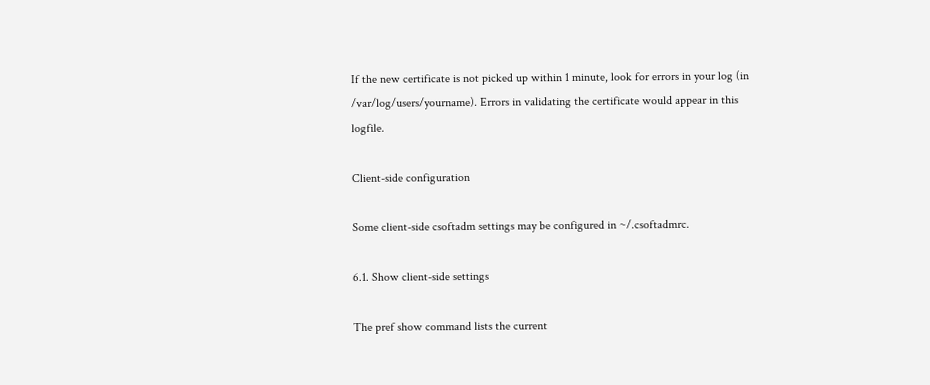If the new certificate is not picked up within 1 minute, look for errors in your log (in /var/log/users/yourname). Errors in validating the certificate would appear in this logfile.

Client-side configuration

Some client-side csoftadm settings may be configured in ~/.csoftadmrc.

6.1. Show client-side settings

The pref show command lists the current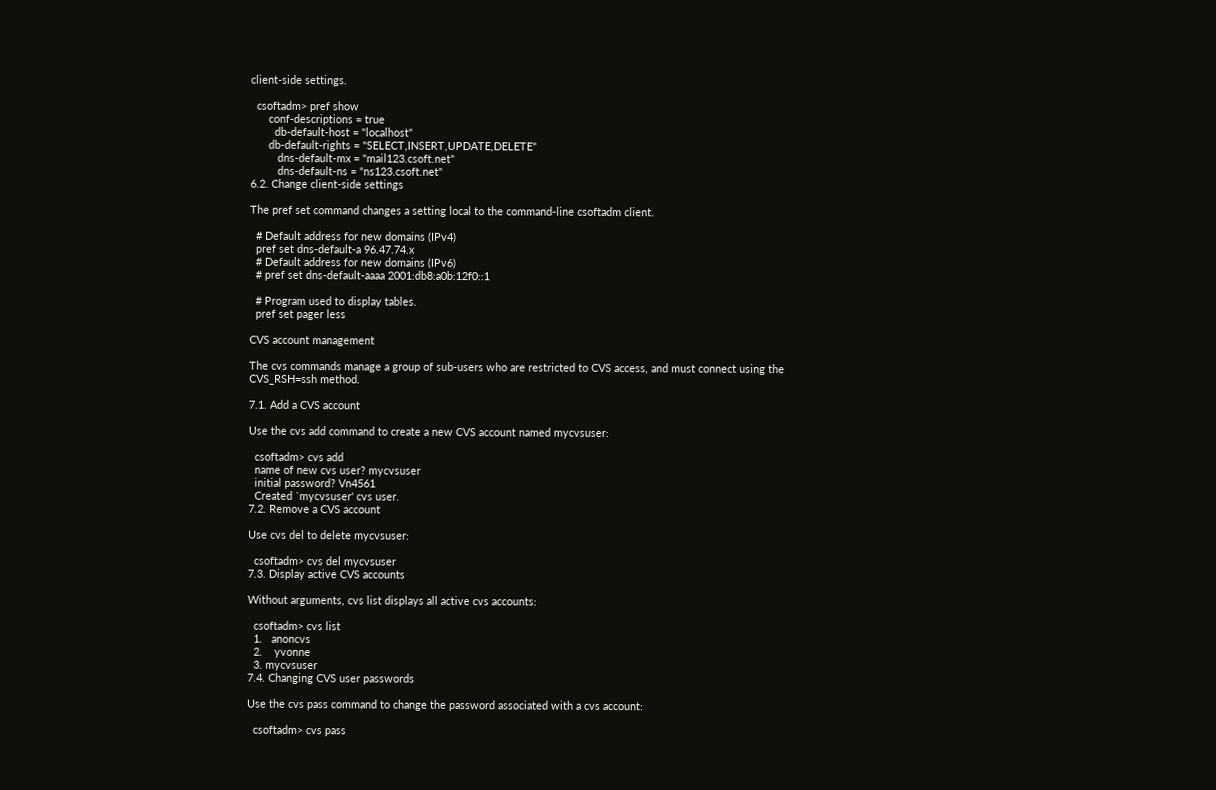client-side settings.

  csoftadm> pref show
      conf-descriptions = true
        db-default-host = "localhost"
      db-default-rights = "SELECT,INSERT,UPDATE,DELETE"
         dns-default-mx = "mail123.csoft.net"
         dns-default-ns = "ns123.csoft.net"
6.2. Change client-side settings

The pref set command changes a setting local to the command-line csoftadm client.

  # Default address for new domains (IPv4)
  pref set dns-default-a 96.47.74.x
  # Default address for new domains (IPv6)
  # pref set dns-default-aaaa 2001:db8:a0b:12f0::1

  # Program used to display tables.
  pref set pager less

CVS account management

The cvs commands manage a group of sub-users who are restricted to CVS access, and must connect using the CVS_RSH=ssh method.

7.1. Add a CVS account

Use the cvs add command to create a new CVS account named mycvsuser:

  csoftadm> cvs add
  name of new cvs user? mycvsuser
  initial password? Vn4561
  Created `mycvsuser' cvs user.
7.2. Remove a CVS account

Use cvs del to delete mycvsuser:

  csoftadm> cvs del mycvsuser
7.3. Display active CVS accounts

Without arguments, cvs list displays all active cvs accounts:

  csoftadm> cvs list
  1.   anoncvs
  2.    yvonne
  3. mycvsuser
7.4. Changing CVS user passwords

Use the cvs pass command to change the password associated with a cvs account:

  csoftadm> cvs pass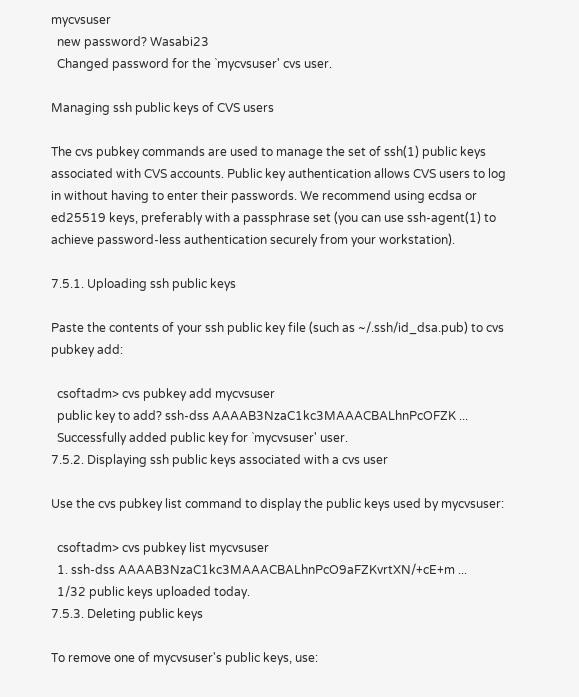mycvsuser
  new password? Wasabi23
  Changed password for the `mycvsuser' cvs user.

Managing ssh public keys of CVS users

The cvs pubkey commands are used to manage the set of ssh(1) public keys associated with CVS accounts. Public key authentication allows CVS users to log in without having to enter their passwords. We recommend using ecdsa or ed25519 keys, preferably with a passphrase set (you can use ssh-agent(1) to achieve password-less authentication securely from your workstation).

7.5.1. Uploading ssh public keys

Paste the contents of your ssh public key file (such as ~/.ssh/id_dsa.pub) to cvs pubkey add:

  csoftadm> cvs pubkey add mycvsuser
  public key to add? ssh-dss AAAAB3NzaC1kc3MAAACBALhnPcOFZK ...
  Successfully added public key for `mycvsuser' user.
7.5.2. Displaying ssh public keys associated with a cvs user

Use the cvs pubkey list command to display the public keys used by mycvsuser:

  csoftadm> cvs pubkey list mycvsuser
  1. ssh-dss AAAAB3NzaC1kc3MAAACBALhnPcO9aFZKvrtXN/+cE+m ...
  1/32 public keys uploaded today.
7.5.3. Deleting public keys

To remove one of mycvsuser's public keys, use: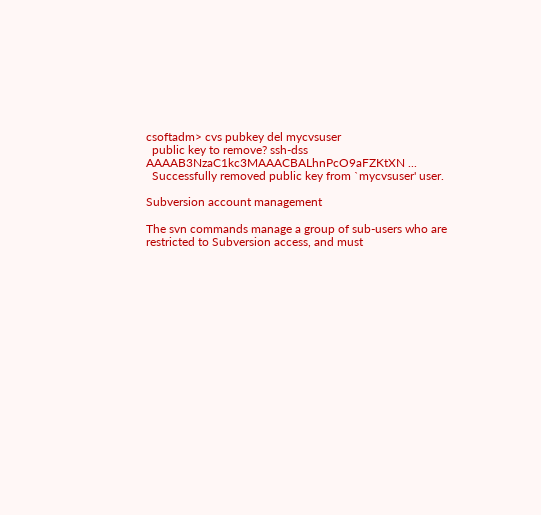csoftadm> cvs pubkey del mycvsuser
  public key to remove? ssh-dss AAAAB3NzaC1kc3MAAACBALhnPcO9aFZKtXN ...
  Successfully removed public key from `mycvsuser' user.

Subversion account management

The svn commands manage a group of sub-users who are restricted to Subversion access, and must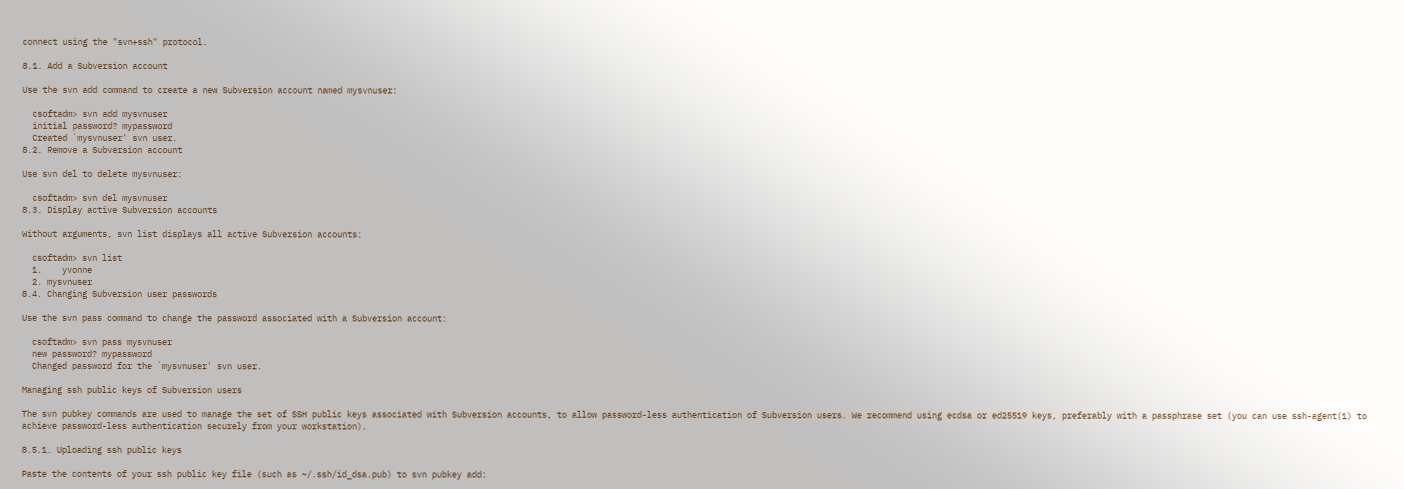connect using the "svn+ssh" protocol.

8.1. Add a Subversion account

Use the svn add command to create a new Subversion account named mysvnuser:

  csoftadm> svn add mysvnuser
  initial password? mypassword
  Created `mysvnuser' svn user.
8.2. Remove a Subversion account

Use svn del to delete mysvnuser:

  csoftadm> svn del mysvnuser
8.3. Display active Subversion accounts

Without arguments, svn list displays all active Subversion accounts:

  csoftadm> svn list
  1.    yvonne
  2. mysvnuser
8.4. Changing Subversion user passwords

Use the svn pass command to change the password associated with a Subversion account:

  csoftadm> svn pass mysvnuser
  new password? mypassword
  Changed password for the `mysvnuser' svn user.

Managing ssh public keys of Subversion users

The svn pubkey commands are used to manage the set of SSH public keys associated with Subversion accounts, to allow password-less authentication of Subversion users. We recommend using ecdsa or ed25519 keys, preferably with a passphrase set (you can use ssh-agent(1) to achieve password-less authentication securely from your workstation).

8.5.1. Uploading ssh public keys

Paste the contents of your ssh public key file (such as ~/.ssh/id_dsa.pub) to svn pubkey add: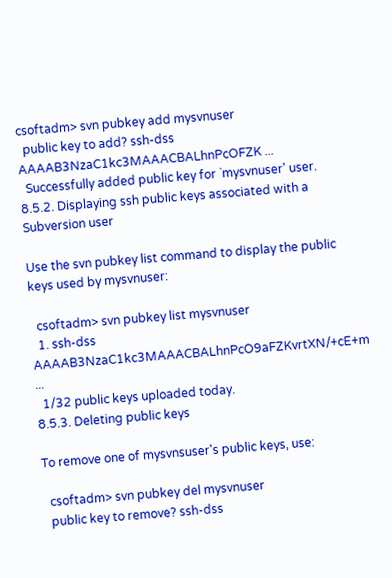csoftadm> svn pubkey add mysvnuser
  public key to add? ssh-dss AAAAB3NzaC1kc3MAAACBALhnPcOFZK ...
  Successfully added public key for `mysvnuser' user.
8.5.2. Displaying ssh public keys associated with a Subversion user

Use the svn pubkey list command to display the public keys used by mysvnuser:

  csoftadm> svn pubkey list mysvnuser
  1. ssh-dss AAAAB3NzaC1kc3MAAACBALhnPcO9aFZKvrtXN/+cE+m ...
  1/32 public keys uploaded today.
8.5.3. Deleting public keys

To remove one of mysvnsuser's public keys, use:

  csoftadm> svn pubkey del mysvnuser
  public key to remove? ssh-dss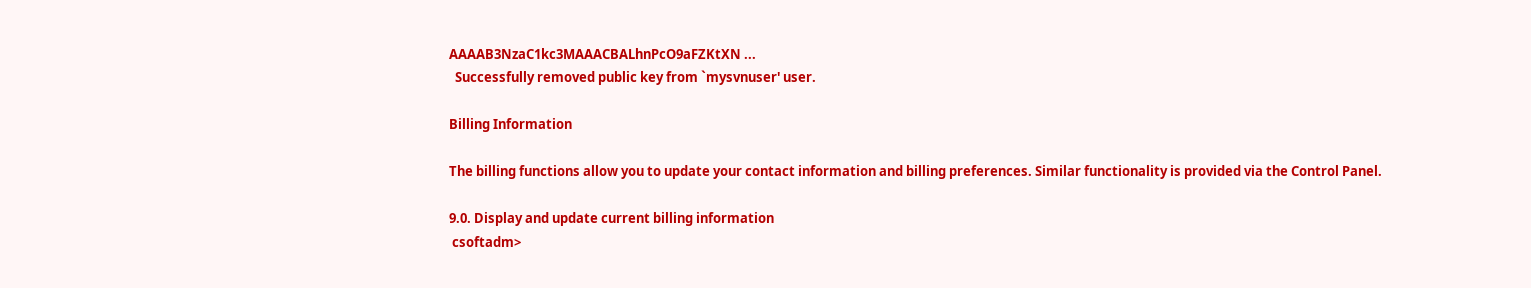AAAAB3NzaC1kc3MAAACBALhnPcO9aFZKtXN ...
  Successfully removed public key from `mysvnuser' user.

Billing Information

The billing functions allow you to update your contact information and billing preferences. Similar functionality is provided via the Control Panel.

9.0. Display and update current billing information
 csoftadm>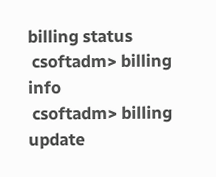billing status
 csoftadm> billing info
 csoftadm> billing update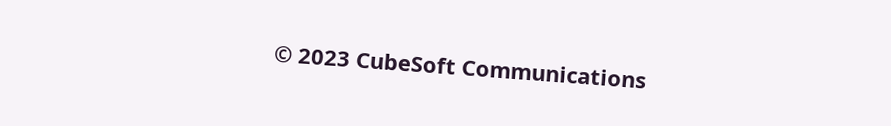© 2023 CubeSoft Communications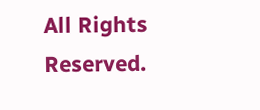All Rights Reserved.